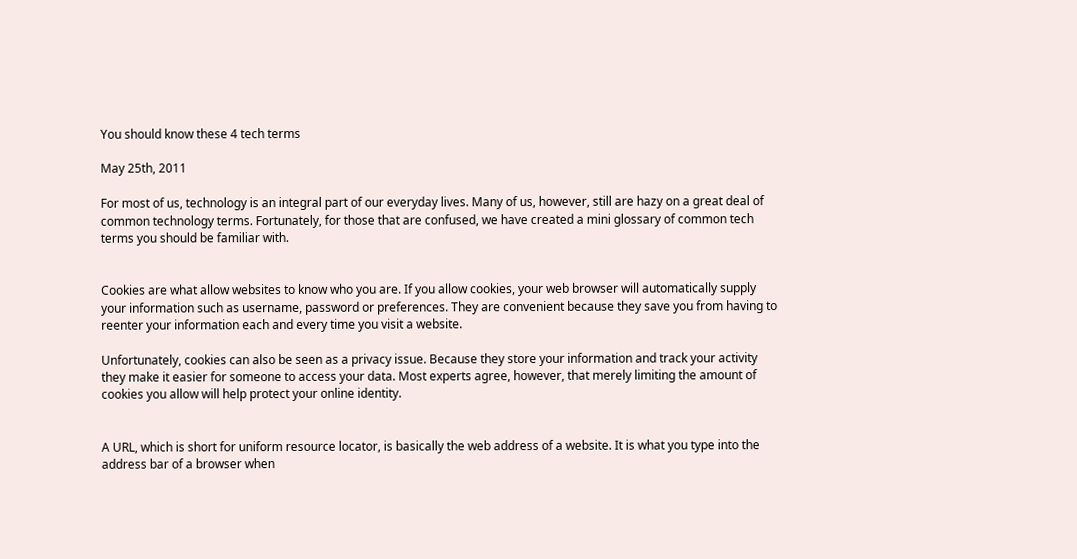You should know these 4 tech terms

May 25th, 2011

For most of us, technology is an integral part of our everyday lives. Many of us, however, still are hazy on a great deal of common technology terms. Fortunately, for those that are confused, we have created a mini glossary of common tech terms you should be familiar with.


Cookies are what allow websites to know who you are. If you allow cookies, your web browser will automatically supply your information such as username, password or preferences. They are convenient because they save you from having to reenter your information each and every time you visit a website.

Unfortunately, cookies can also be seen as a privacy issue. Because they store your information and track your activity they make it easier for someone to access your data. Most experts agree, however, that merely limiting the amount of cookies you allow will help protect your online identity.


A URL, which is short for uniform resource locator, is basically the web address of a website. It is what you type into the address bar of a browser when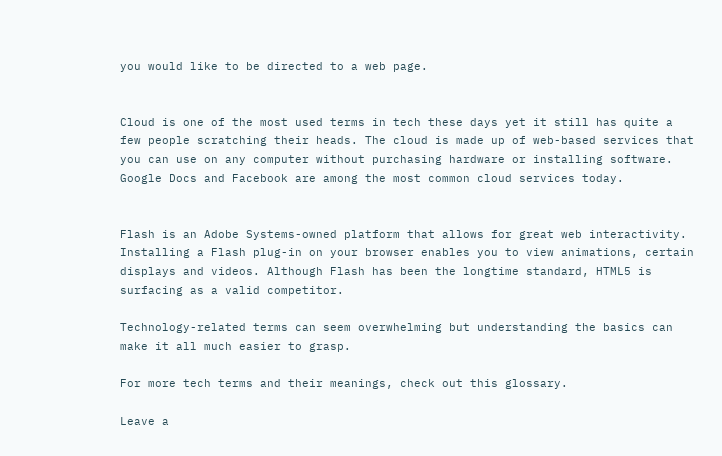you would like to be directed to a web page.


Cloud is one of the most used terms in tech these days yet it still has quite a few people scratching their heads. The cloud is made up of web-based services that you can use on any computer without purchasing hardware or installing software. Google Docs and Facebook are among the most common cloud services today.


Flash is an Adobe Systems-owned platform that allows for great web interactivity. Installing a Flash plug-in on your browser enables you to view animations, certain displays and videos. Although Flash has been the longtime standard, HTML5 is surfacing as a valid competitor.

Technology-related terms can seem overwhelming but understanding the basics can make it all much easier to grasp.

For more tech terms and their meanings, check out this glossary.

Leave a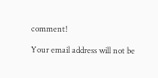comment!

Your email address will not be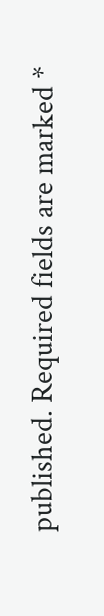published. Required fields are marked *